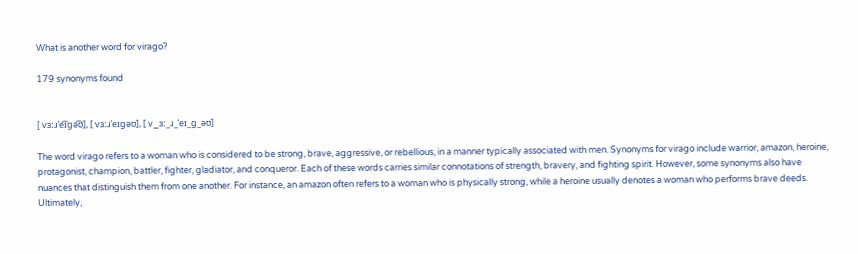What is another word for virago?

179 synonyms found


[ vɜːɹˈe͡ɪɡə͡ʊ], [ vɜːɹˈeɪɡəʊ], [ v_ɜː_ɹ_ˈeɪ_ɡ_əʊ]

The word virago refers to a woman who is considered to be strong, brave, aggressive, or rebellious, in a manner typically associated with men. Synonyms for virago include warrior, amazon, heroine, protagonist, champion, battler, fighter, gladiator, and conqueror. Each of these words carries similar connotations of strength, bravery, and fighting spirit. However, some synonyms also have nuances that distinguish them from one another. For instance, an amazon often refers to a woman who is physically strong, while a heroine usually denotes a woman who performs brave deeds. Ultimately,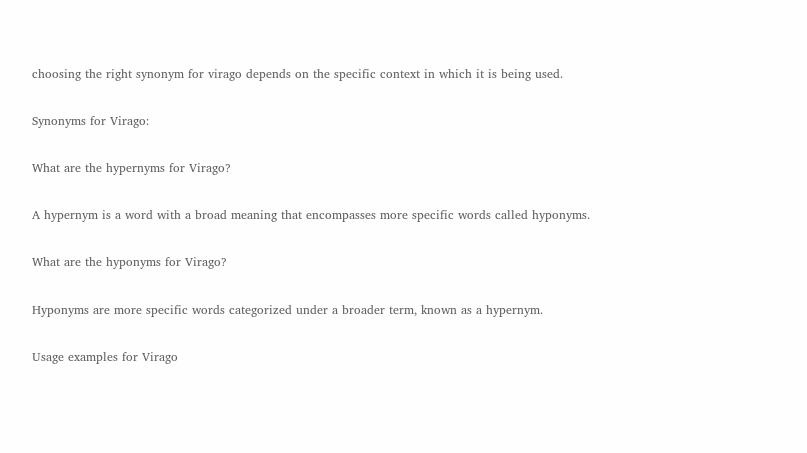choosing the right synonym for virago depends on the specific context in which it is being used.

Synonyms for Virago:

What are the hypernyms for Virago?

A hypernym is a word with a broad meaning that encompasses more specific words called hyponyms.

What are the hyponyms for Virago?

Hyponyms are more specific words categorized under a broader term, known as a hypernym.

Usage examples for Virago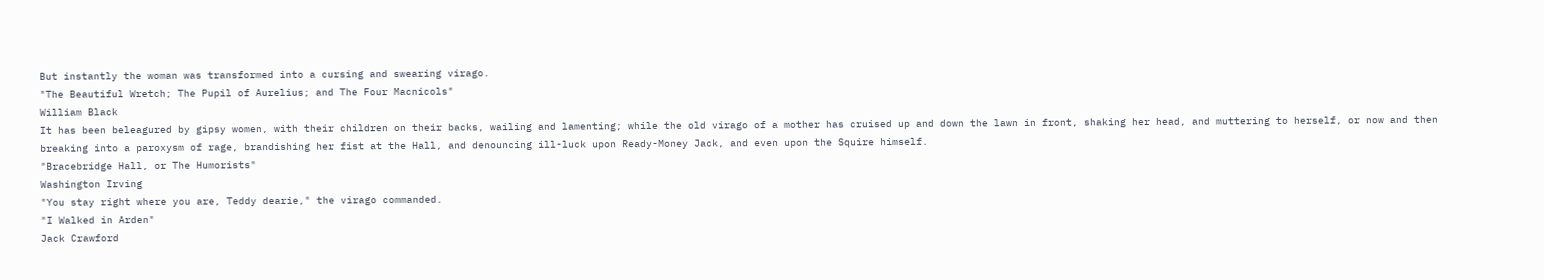But instantly the woman was transformed into a cursing and swearing virago.
"The Beautiful Wretch; The Pupil of Aurelius; and The Four Macnicols"
William Black
It has been beleagured by gipsy women, with their children on their backs, wailing and lamenting; while the old virago of a mother has cruised up and down the lawn in front, shaking her head, and muttering to herself, or now and then breaking into a paroxysm of rage, brandishing her fist at the Hall, and denouncing ill-luck upon Ready-Money Jack, and even upon the Squire himself.
"Bracebridge Hall, or The Humorists"
Washington Irving
"You stay right where you are, Teddy dearie," the virago commanded.
"I Walked in Arden"
Jack Crawford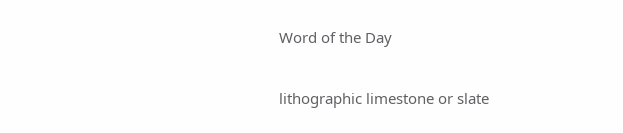Word of the Day

lithographic limestone or slate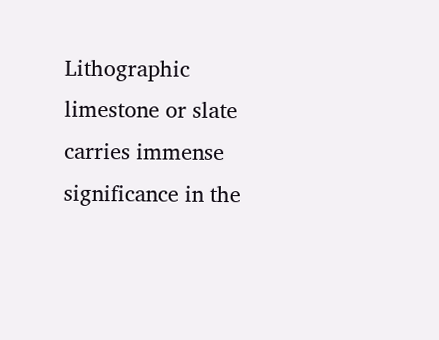Lithographic limestone or slate carries immense significance in the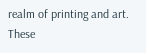realm of printing and art. These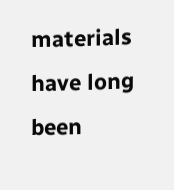materials have long been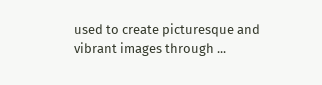used to create picturesque and vibrant images through ...